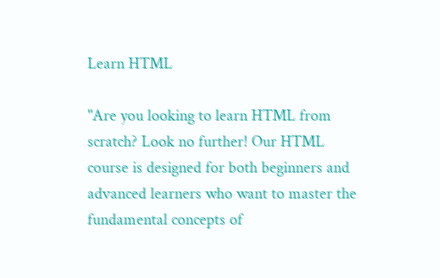Learn HTML

"Are you looking to learn HTML from scratch? Look no further! Our HTML course is designed for both beginners and advanced learners who want to master the fundamental concepts of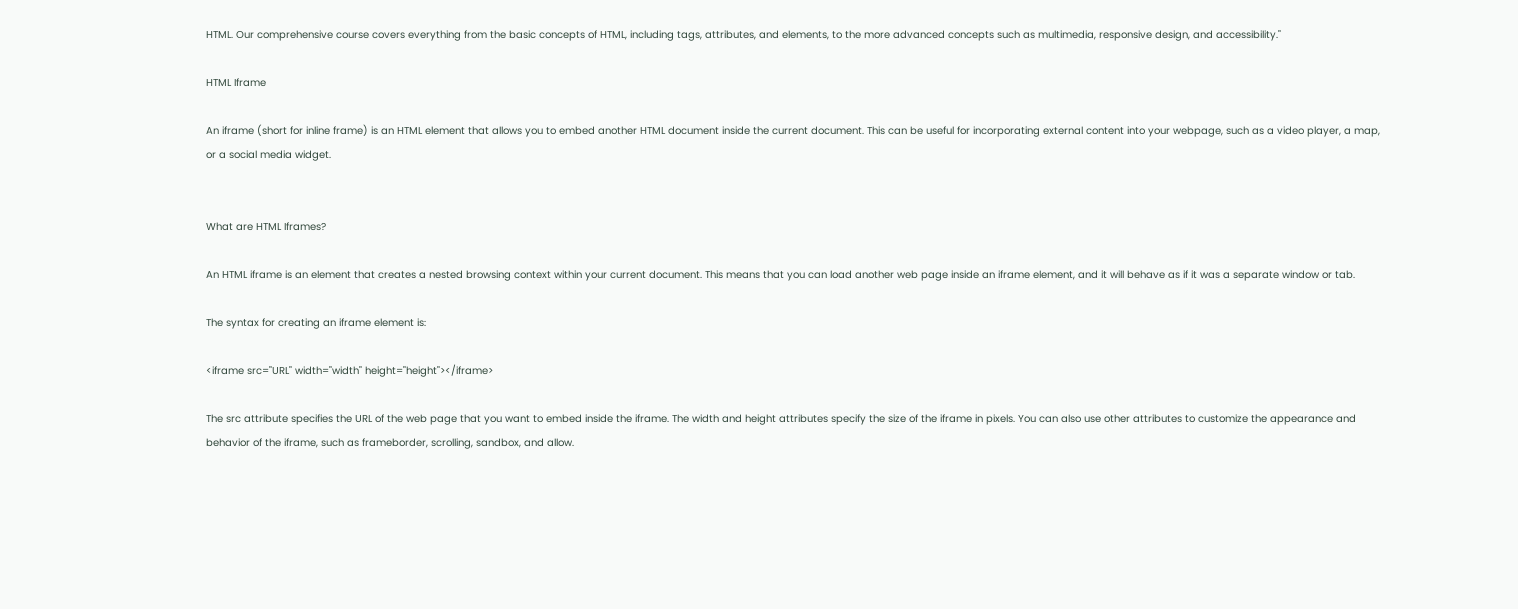HTML. Our comprehensive course covers everything from the basic concepts of HTML, including tags, attributes, and elements, to the more advanced concepts such as multimedia, responsive design, and accessibility."

HTML Iframe

An iframe (short for inline frame) is an HTML element that allows you to embed another HTML document inside the current document. This can be useful for incorporating external content into your webpage, such as a video player, a map, or a social media widget.


What are HTML Iframes?

An HTML iframe is an element that creates a nested browsing context within your current document. This means that you can load another web page inside an iframe element, and it will behave as if it was a separate window or tab.

The syntax for creating an iframe element is:

<iframe src="URL" width="width" height="height"></iframe>

The src attribute specifies the URL of the web page that you want to embed inside the iframe. The width and height attributes specify the size of the iframe in pixels. You can also use other attributes to customize the appearance and behavior of the iframe, such as frameborder, scrolling, sandbox, and allow.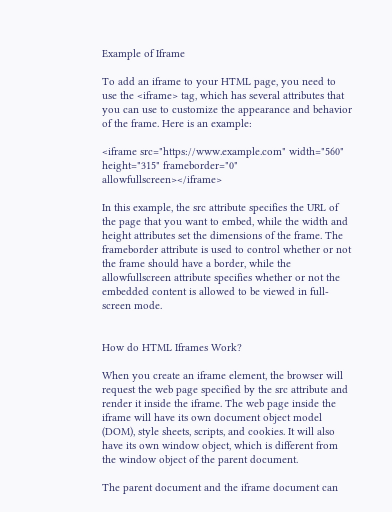Example of Iframe

To add an iframe to your HTML page, you need to use the <iframe> tag, which has several attributes that you can use to customize the appearance and behavior of the frame. Here is an example:

<iframe src="https://www.example.com" width="560" height="315" frameborder="0" allowfullscreen></iframe>

In this example, the src attribute specifies the URL of the page that you want to embed, while the width and height attributes set the dimensions of the frame. The frameborder attribute is used to control whether or not the frame should have a border, while the allowfullscreen attribute specifies whether or not the embedded content is allowed to be viewed in full-screen mode.


How do HTML Iframes Work?

When you create an iframe element, the browser will request the web page specified by the src attribute and render it inside the iframe. The web page inside the iframe will have its own document object model (DOM), style sheets, scripts, and cookies. It will also have its own window object, which is different from the window object of the parent document.

The parent document and the iframe document can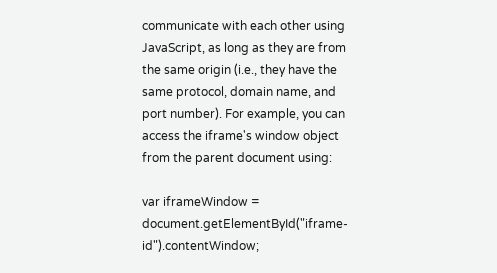communicate with each other using JavaScript, as long as they are from the same origin (i.e., they have the same protocol, domain name, and port number). For example, you can access the iframe's window object from the parent document using:

var iframeWindow = document.getElementById("iframe-id").contentWindow;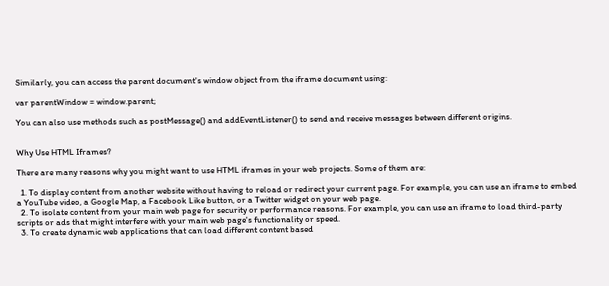Similarly, you can access the parent document's window object from the iframe document using:

var parentWindow = window.parent;

You can also use methods such as postMessage() and addEventListener() to send and receive messages between different origins.


Why Use HTML Iframes?

There are many reasons why you might want to use HTML iframes in your web projects. Some of them are:

  1. To display content from another website without having to reload or redirect your current page. For example, you can use an iframe to embed a YouTube video, a Google Map, a Facebook Like button, or a Twitter widget on your web page.
  2. To isolate content from your main web page for security or performance reasons. For example, you can use an iframe to load third-party scripts or ads that might interfere with your main web page's functionality or speed.
  3. To create dynamic web applications that can load different content based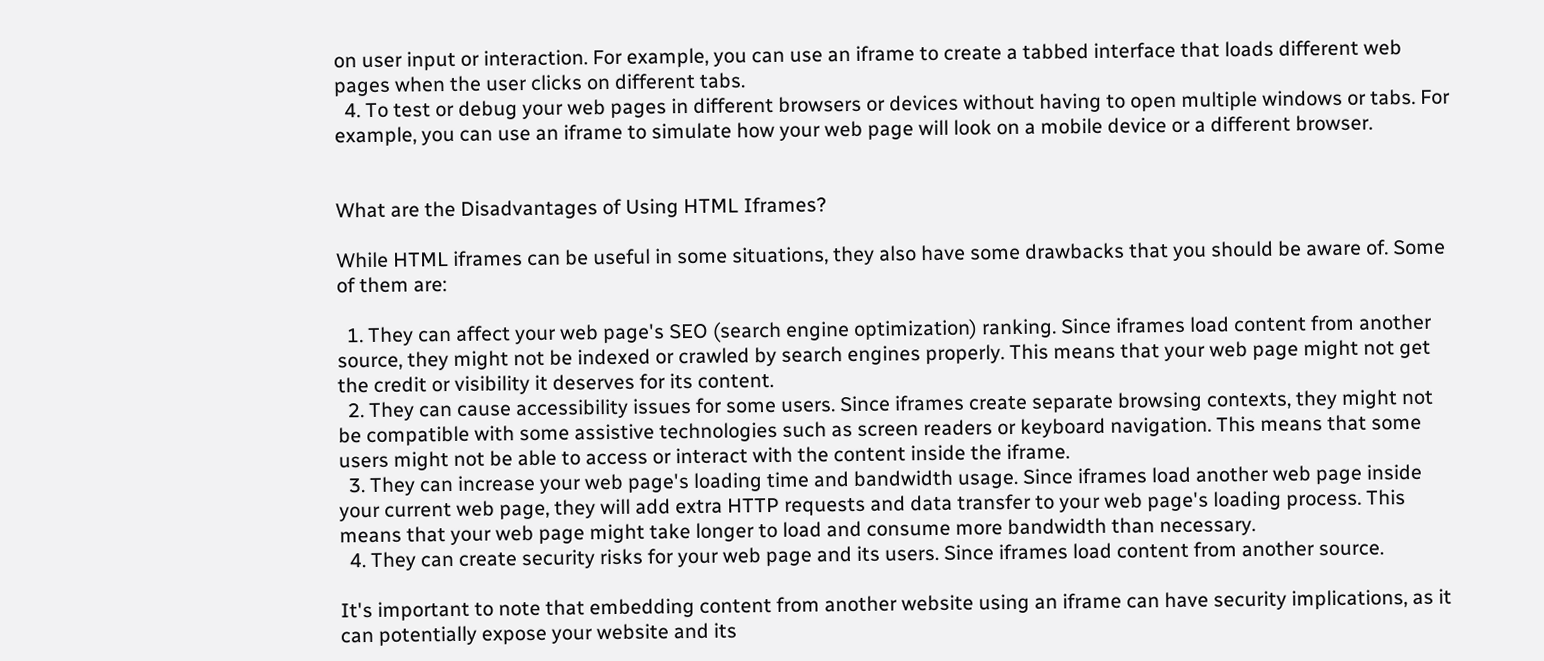on user input or interaction. For example, you can use an iframe to create a tabbed interface that loads different web pages when the user clicks on different tabs.
  4. To test or debug your web pages in different browsers or devices without having to open multiple windows or tabs. For example, you can use an iframe to simulate how your web page will look on a mobile device or a different browser.


What are the Disadvantages of Using HTML Iframes?

While HTML iframes can be useful in some situations, they also have some drawbacks that you should be aware of. Some of them are:

  1. They can affect your web page's SEO (search engine optimization) ranking. Since iframes load content from another source, they might not be indexed or crawled by search engines properly. This means that your web page might not get the credit or visibility it deserves for its content.
  2. They can cause accessibility issues for some users. Since iframes create separate browsing contexts, they might not be compatible with some assistive technologies such as screen readers or keyboard navigation. This means that some users might not be able to access or interact with the content inside the iframe.
  3. They can increase your web page's loading time and bandwidth usage. Since iframes load another web page inside your current web page, they will add extra HTTP requests and data transfer to your web page's loading process. This means that your web page might take longer to load and consume more bandwidth than necessary.
  4. They can create security risks for your web page and its users. Since iframes load content from another source.

It's important to note that embedding content from another website using an iframe can have security implications, as it can potentially expose your website and its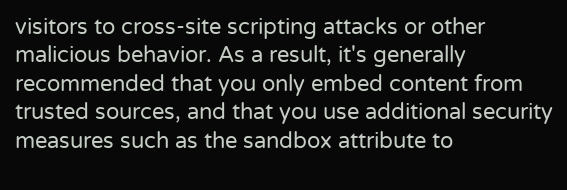visitors to cross-site scripting attacks or other malicious behavior. As a result, it's generally recommended that you only embed content from trusted sources, and that you use additional security measures such as the sandbox attribute to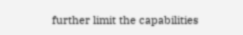further limit the capabilities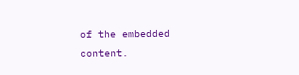of the embedded content.